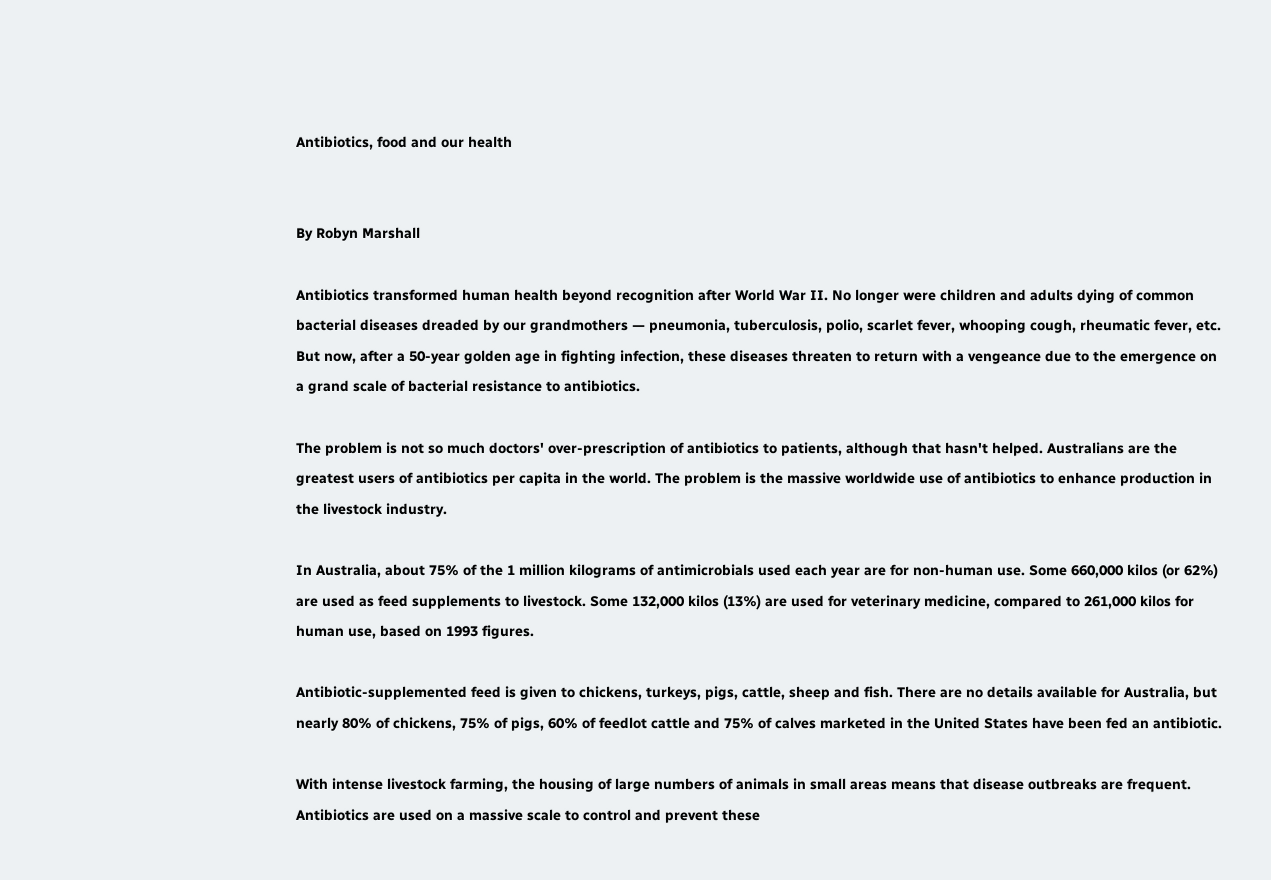Antibiotics, food and our health


By Robyn Marshall

Antibiotics transformed human health beyond recognition after World War II. No longer were children and adults dying of common bacterial diseases dreaded by our grandmothers — pneumonia, tuberculosis, polio, scarlet fever, whooping cough, rheumatic fever, etc. But now, after a 50-year golden age in fighting infection, these diseases threaten to return with a vengeance due to the emergence on a grand scale of bacterial resistance to antibiotics.

The problem is not so much doctors' over-prescription of antibiotics to patients, although that hasn't helped. Australians are the greatest users of antibiotics per capita in the world. The problem is the massive worldwide use of antibiotics to enhance production in the livestock industry.

In Australia, about 75% of the 1 million kilograms of antimicrobials used each year are for non-human use. Some 660,000 kilos (or 62%) are used as feed supplements to livestock. Some 132,000 kilos (13%) are used for veterinary medicine, compared to 261,000 kilos for human use, based on 1993 figures.

Antibiotic-supplemented feed is given to chickens, turkeys, pigs, cattle, sheep and fish. There are no details available for Australia, but nearly 80% of chickens, 75% of pigs, 60% of feedlot cattle and 75% of calves marketed in the United States have been fed an antibiotic.

With intense livestock farming, the housing of large numbers of animals in small areas means that disease outbreaks are frequent. Antibiotics are used on a massive scale to control and prevent these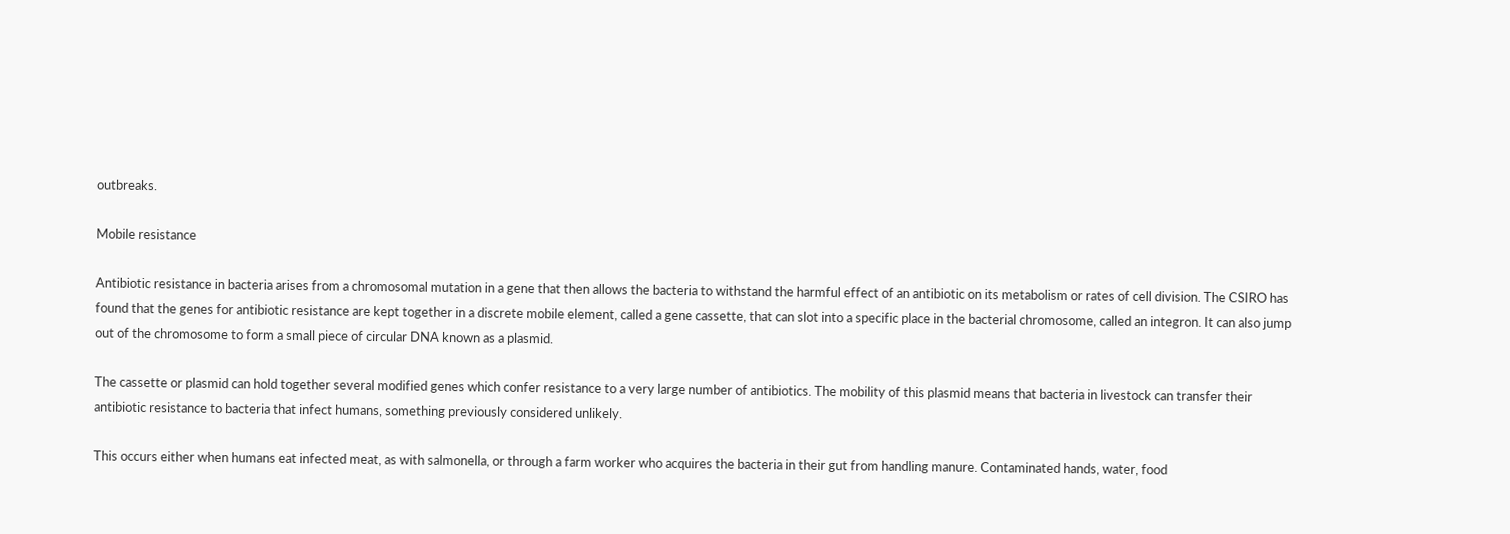outbreaks.

Mobile resistance

Antibiotic resistance in bacteria arises from a chromosomal mutation in a gene that then allows the bacteria to withstand the harmful effect of an antibiotic on its metabolism or rates of cell division. The CSIRO has found that the genes for antibiotic resistance are kept together in a discrete mobile element, called a gene cassette, that can slot into a specific place in the bacterial chromosome, called an integron. It can also jump out of the chromosome to form a small piece of circular DNA known as a plasmid.

The cassette or plasmid can hold together several modified genes which confer resistance to a very large number of antibiotics. The mobility of this plasmid means that bacteria in livestock can transfer their antibiotic resistance to bacteria that infect humans, something previously considered unlikely.

This occurs either when humans eat infected meat, as with salmonella, or through a farm worker who acquires the bacteria in their gut from handling manure. Contaminated hands, water, food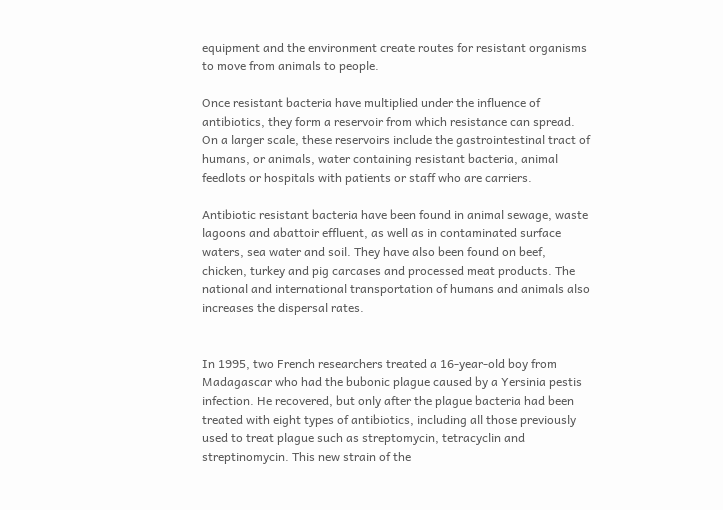equipment and the environment create routes for resistant organisms to move from animals to people.

Once resistant bacteria have multiplied under the influence of antibiotics, they form a reservoir from which resistance can spread. On a larger scale, these reservoirs include the gastrointestinal tract of humans, or animals, water containing resistant bacteria, animal feedlots or hospitals with patients or staff who are carriers.

Antibiotic resistant bacteria have been found in animal sewage, waste lagoons and abattoir effluent, as well as in contaminated surface waters, sea water and soil. They have also been found on beef, chicken, turkey and pig carcases and processed meat products. The national and international transportation of humans and animals also increases the dispersal rates.


In 1995, two French researchers treated a 16-year-old boy from Madagascar who had the bubonic plague caused by a Yersinia pestis infection. He recovered, but only after the plague bacteria had been treated with eight types of antibiotics, including all those previously used to treat plague such as streptomycin, tetracyclin and streptinomycin. This new strain of the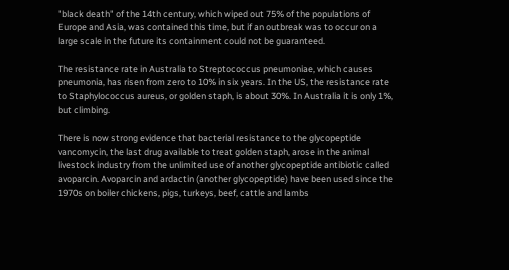"black death" of the 14th century, which wiped out 75% of the populations of Europe and Asia, was contained this time, but if an outbreak was to occur on a large scale in the future its containment could not be guaranteed.

The resistance rate in Australia to Streptococcus pneumoniae, which causes pneumonia, has risen from zero to 10% in six years. In the US, the resistance rate to Staphylococcus aureus, or golden staph, is about 30%. In Australia it is only 1%, but climbing.

There is now strong evidence that bacterial resistance to the glycopeptide vancomycin, the last drug available to treat golden staph, arose in the animal livestock industry from the unlimited use of another glycopeptide antibiotic called avoparcin. Avoparcin and ardactin (another glycopeptide) have been used since the 1970s on boiler chickens, pigs, turkeys, beef, cattle and lambs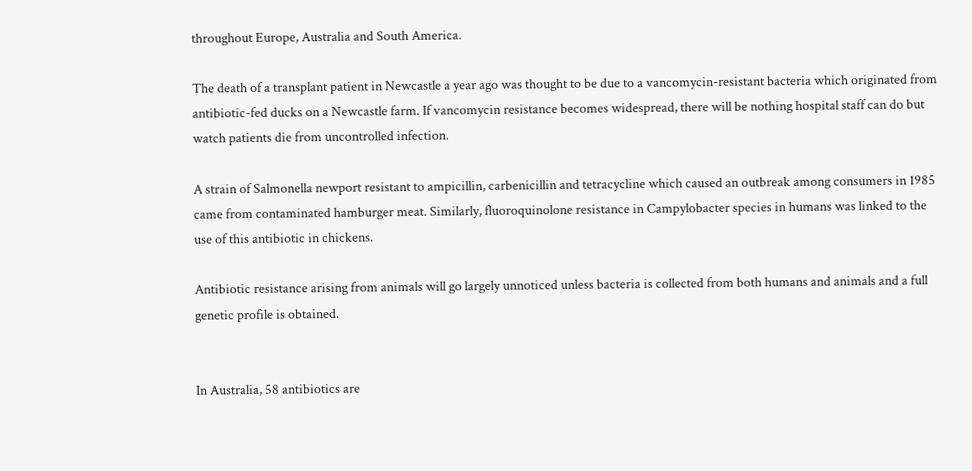throughout Europe, Australia and South America.

The death of a transplant patient in Newcastle a year ago was thought to be due to a vancomycin-resistant bacteria which originated from antibiotic-fed ducks on a Newcastle farm. If vancomycin resistance becomes widespread, there will be nothing hospital staff can do but watch patients die from uncontrolled infection.

A strain of Salmonella newport resistant to ampicillin, carbenicillin and tetracycline which caused an outbreak among consumers in 1985 came from contaminated hamburger meat. Similarly, fluoroquinolone resistance in Campylobacter species in humans was linked to the use of this antibiotic in chickens.

Antibiotic resistance arising from animals will go largely unnoticed unless bacteria is collected from both humans and animals and a full genetic profile is obtained.


In Australia, 58 antibiotics are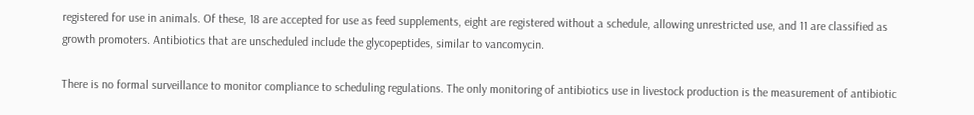registered for use in animals. Of these, 18 are accepted for use as feed supplements, eight are registered without a schedule, allowing unrestricted use, and 11 are classified as growth promoters. Antibiotics that are unscheduled include the glycopeptides, similar to vancomycin.

There is no formal surveillance to monitor compliance to scheduling regulations. The only monitoring of antibiotics use in livestock production is the measurement of antibiotic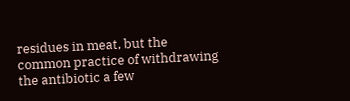residues in meat, but the common practice of withdrawing the antibiotic a few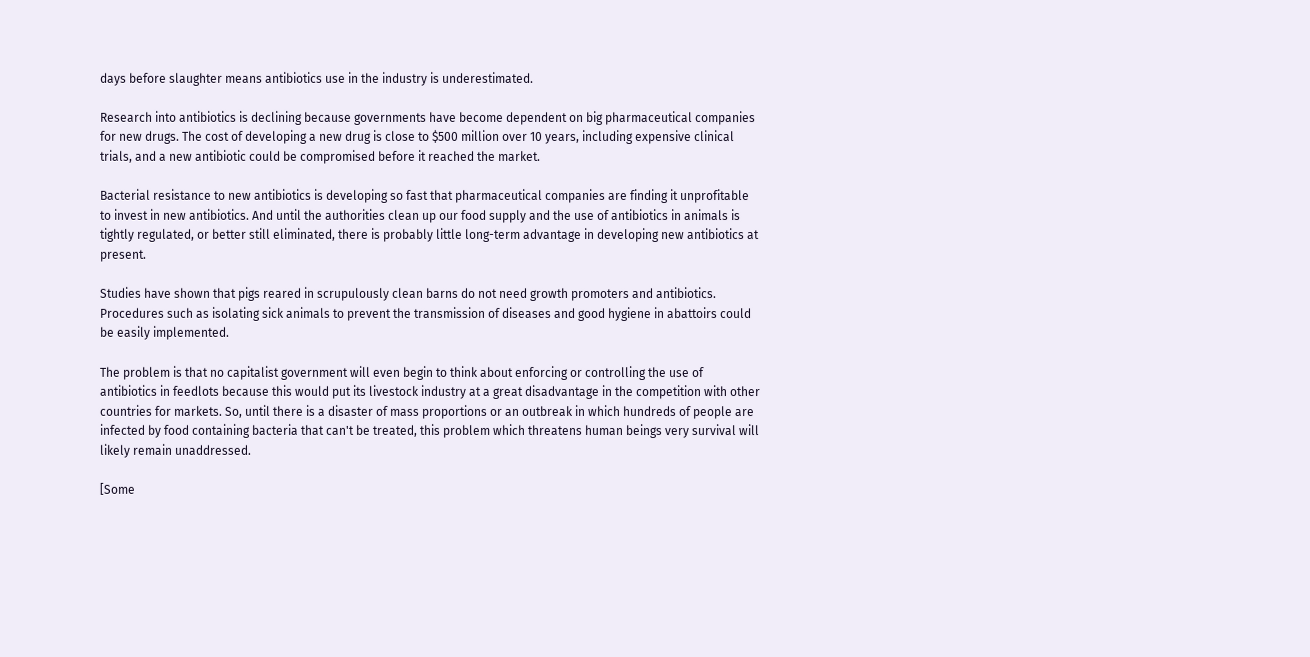days before slaughter means antibiotics use in the industry is underestimated.

Research into antibiotics is declining because governments have become dependent on big pharmaceutical companies for new drugs. The cost of developing a new drug is close to $500 million over 10 years, including expensive clinical trials, and a new antibiotic could be compromised before it reached the market.

Bacterial resistance to new antibiotics is developing so fast that pharmaceutical companies are finding it unprofitable to invest in new antibiotics. And until the authorities clean up our food supply and the use of antibiotics in animals is tightly regulated, or better still eliminated, there is probably little long-term advantage in developing new antibiotics at present.

Studies have shown that pigs reared in scrupulously clean barns do not need growth promoters and antibiotics. Procedures such as isolating sick animals to prevent the transmission of diseases and good hygiene in abattoirs could be easily implemented.

The problem is that no capitalist government will even begin to think about enforcing or controlling the use of antibiotics in feedlots because this would put its livestock industry at a great disadvantage in the competition with other countries for markets. So, until there is a disaster of mass proportions or an outbreak in which hundreds of people are infected by food containing bacteria that can't be treated, this problem which threatens human beings very survival will likely remain unaddressed.

[Some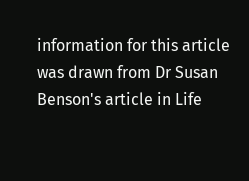information for this article was drawn from Dr Susan Benson's article in Life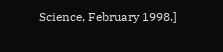Science, February 1998.]